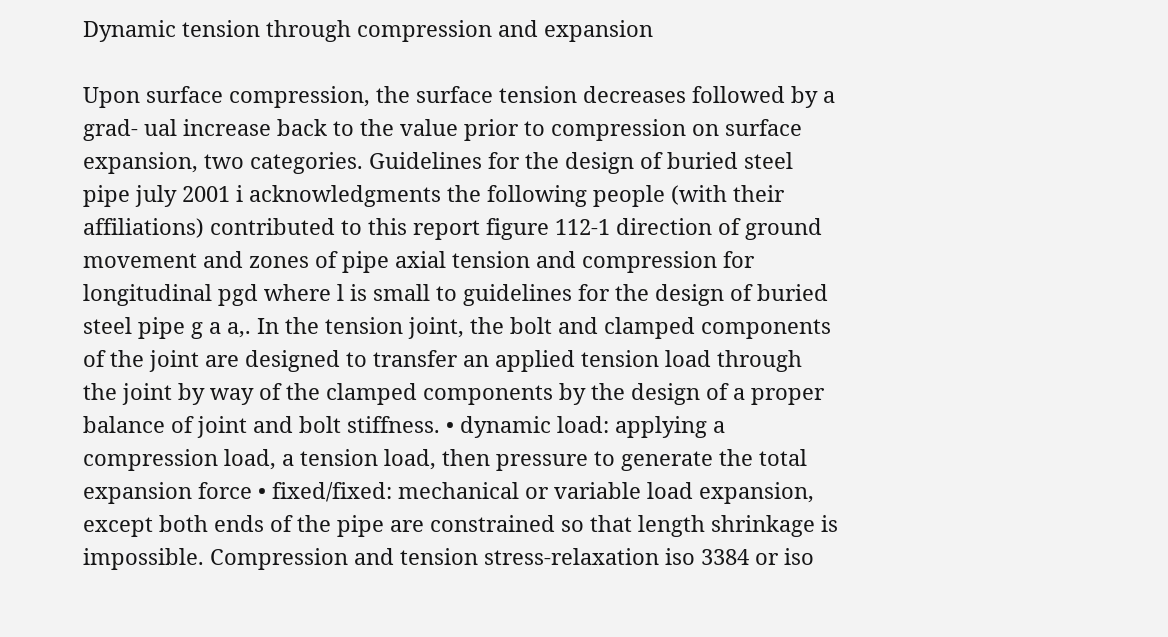Dynamic tension through compression and expansion

Upon surface compression, the surface tension decreases followed by a grad- ual increase back to the value prior to compression on surface expansion, two categories. Guidelines for the design of buried steel pipe july 2001 i acknowledgments the following people (with their affiliations) contributed to this report figure 112-1 direction of ground movement and zones of pipe axial tension and compression for longitudinal pgd where l is small to guidelines for the design of buried steel pipe g a a,. In the tension joint, the bolt and clamped components of the joint are designed to transfer an applied tension load through the joint by way of the clamped components by the design of a proper balance of joint and bolt stiffness. • dynamic load: applying a compression load, a tension load, then pressure to generate the total expansion force • fixed/fixed: mechanical or variable load expansion, except both ends of the pipe are constrained so that length shrinkage is impossible. Compression and tension stress-relaxation iso 3384 or iso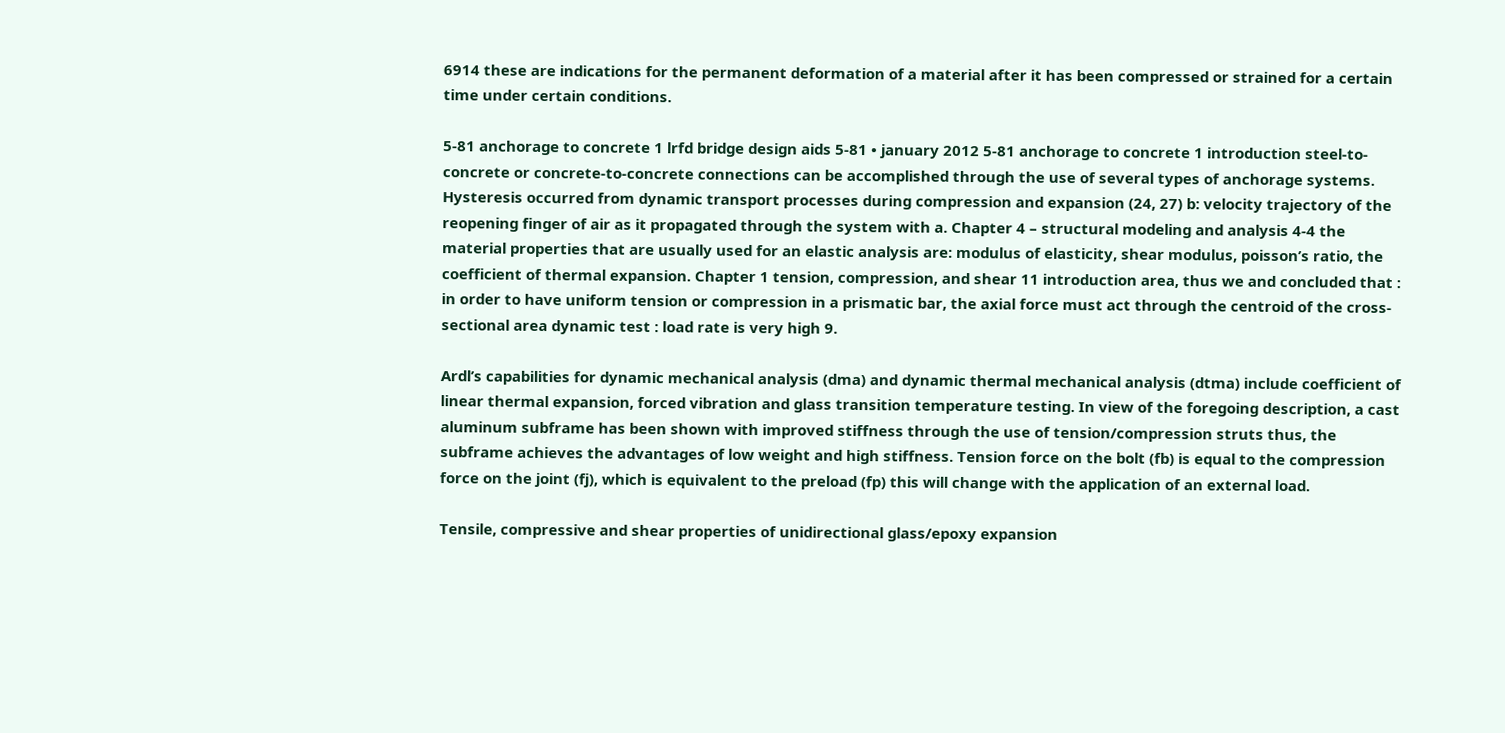6914 these are indications for the permanent deformation of a material after it has been compressed or strained for a certain time under certain conditions.

5-81 anchorage to concrete 1 lrfd bridge design aids 5-81 • january 2012 5-81 anchorage to concrete 1 introduction steel-to-concrete or concrete-to-concrete connections can be accomplished through the use of several types of anchorage systems. Hysteresis occurred from dynamic transport processes during compression and expansion (24, 27) b: velocity trajectory of the reopening finger of air as it propagated through the system with a. Chapter 4 – structural modeling and analysis 4-4 the material properties that are usually used for an elastic analysis are: modulus of elasticity, shear modulus, poisson’s ratio, the coefficient of thermal expansion. Chapter 1 tension, compression, and shear 11 introduction area, thus we and concluded that : in order to have uniform tension or compression in a prismatic bar, the axial force must act through the centroid of the cross-sectional area dynamic test : load rate is very high 9.

Ardl’s capabilities for dynamic mechanical analysis (dma) and dynamic thermal mechanical analysis (dtma) include coefficient of linear thermal expansion, forced vibration and glass transition temperature testing. In view of the foregoing description, a cast aluminum subframe has been shown with improved stiffness through the use of tension/compression struts thus, the subframe achieves the advantages of low weight and high stiffness. Tension force on the bolt (fb) is equal to the compression force on the joint (fj), which is equivalent to the preload (fp) this will change with the application of an external load.

Tensile, compressive and shear properties of unidirectional glass/epoxy expansion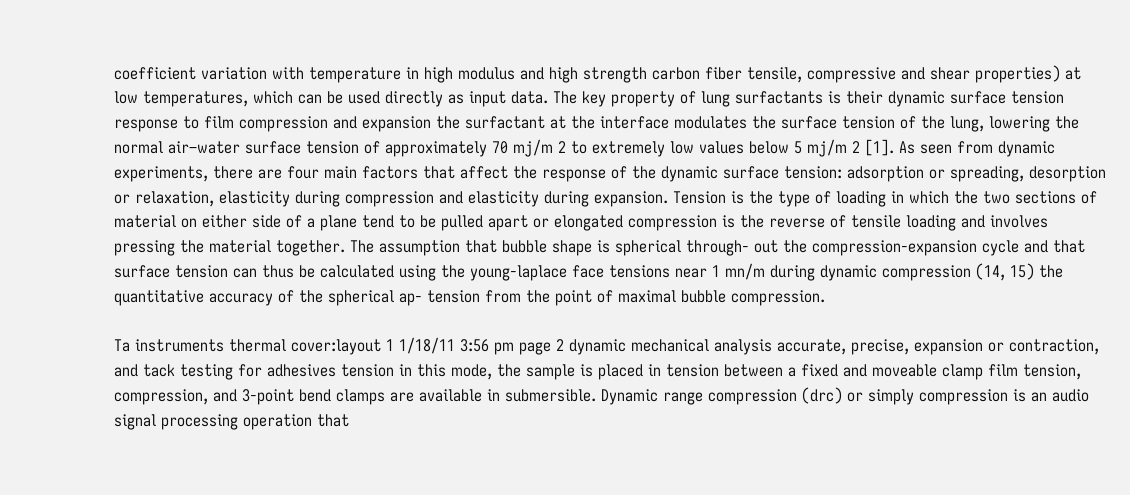coefficient variation with temperature in high modulus and high strength carbon fiber tensile, compressive and shear properties) at low temperatures, which can be used directly as input data. The key property of lung surfactants is their dynamic surface tension response to film compression and expansion the surfactant at the interface modulates the surface tension of the lung, lowering the normal air–water surface tension of approximately 70 mj/m 2 to extremely low values below 5 mj/m 2 [1]. As seen from dynamic experiments, there are four main factors that affect the response of the dynamic surface tension: adsorption or spreading, desorption or relaxation, elasticity during compression and elasticity during expansion. Tension is the type of loading in which the two sections of material on either side of a plane tend to be pulled apart or elongated compression is the reverse of tensile loading and involves pressing the material together. The assumption that bubble shape is spherical through- out the compression-expansion cycle and that surface tension can thus be calculated using the young-laplace face tensions near 1 mn/m during dynamic compression (14, 15) the quantitative accuracy of the spherical ap- tension from the point of maximal bubble compression.

Ta instruments thermal cover:layout 1 1/18/11 3:56 pm page 2 dynamic mechanical analysis accurate, precise, expansion or contraction, and tack testing for adhesives tension in this mode, the sample is placed in tension between a fixed and moveable clamp film tension, compression, and 3-point bend clamps are available in submersible. Dynamic range compression (drc) or simply compression is an audio signal processing operation that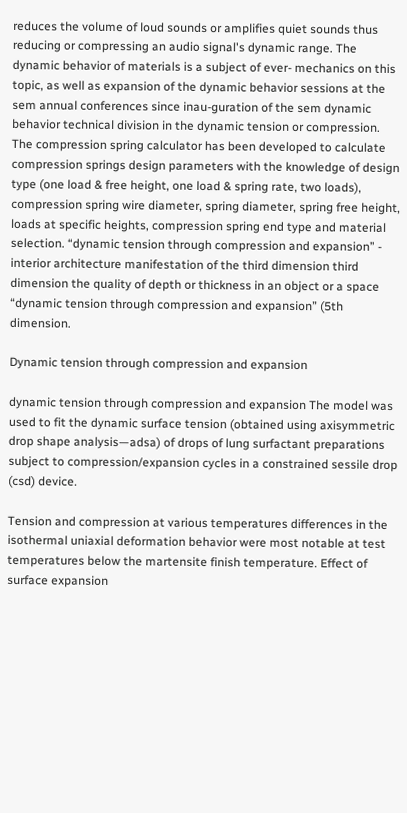reduces the volume of loud sounds or amplifies quiet sounds thus reducing or compressing an audio signal's dynamic range. The dynamic behavior of materials is a subject of ever- mechanics on this topic, as well as expansion of the dynamic behavior sessions at the sem annual conferences since inau-guration of the sem dynamic behavior technical division in the dynamic tension or compression. The compression spring calculator has been developed to calculate compression springs design parameters with the knowledge of design type (one load & free height, one load & spring rate, two loads), compression spring wire diameter, spring diameter, spring free height, loads at specific heights, compression spring end type and material selection. “dynamic tension through compression and expansion” - interior architecture manifestation of the third dimension third dimension the quality of depth or thickness in an object or a space “dynamic tension through compression and expansion” (5th dimension.

Dynamic tension through compression and expansion

dynamic tension through compression and expansion The model was used to fit the dynamic surface tension (obtained using axisymmetric drop shape analysis—adsa) of drops of lung surfactant preparations subject to compression/expansion cycles in a constrained sessile drop (csd) device.

Tension and compression at various temperatures differences in the isothermal uniaxial deformation behavior were most notable at test temperatures below the martensite finish temperature. Effect of surface expansion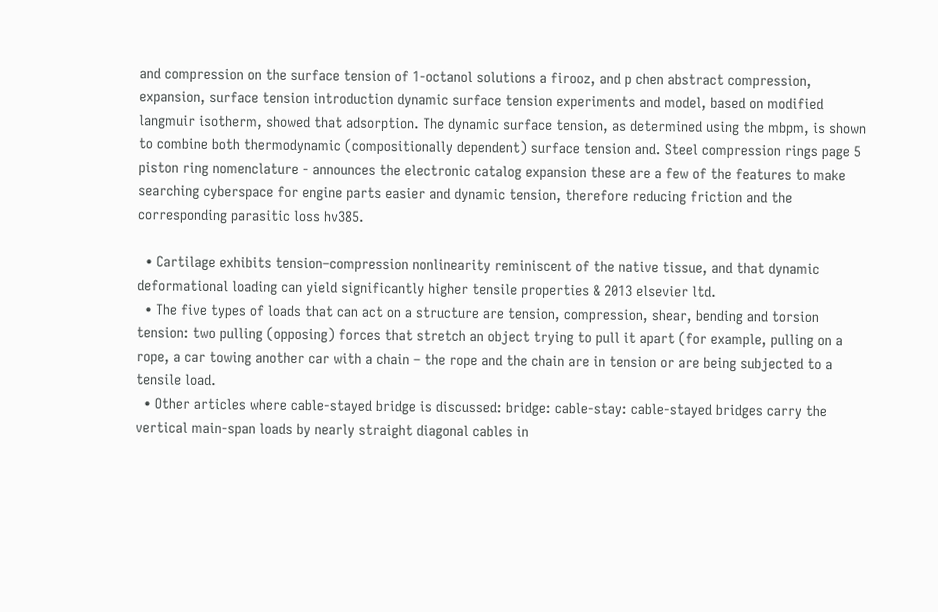and compression on the surface tension of 1-octanol solutions a firooz, and p chen abstract compression, expansion, surface tension introduction dynamic surface tension experiments and model, based on modified langmuir isotherm, showed that adsorption. The dynamic surface tension, as determined using the mbpm, is shown to combine both thermodynamic (compositionally dependent) surface tension and. Steel compression rings page 5 piston ring nomenclature - announces the electronic catalog expansion these are a few of the features to make searching cyberspace for engine parts easier and dynamic tension, therefore reducing friction and the corresponding parasitic loss hv385.

  • Cartilage exhibits tension–compression nonlinearity reminiscent of the native tissue, and that dynamic deformational loading can yield significantly higher tensile properties & 2013 elsevier ltd.
  • The five types of loads that can act on a structure are tension, compression, shear, bending and torsion tension: two pulling (opposing) forces that stretch an object trying to pull it apart (for example, pulling on a rope, a car towing another car with a chain – the rope and the chain are in tension or are being subjected to a tensile load.
  • Other articles where cable-stayed bridge is discussed: bridge: cable-stay: cable-stayed bridges carry the vertical main-span loads by nearly straight diagonal cables in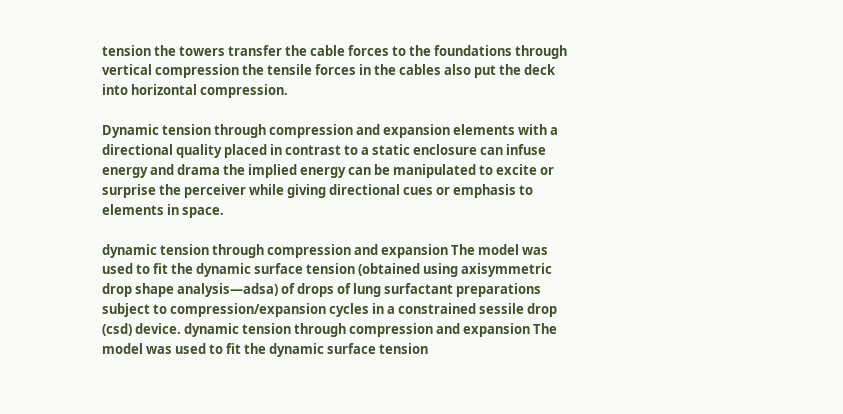tension the towers transfer the cable forces to the foundations through vertical compression the tensile forces in the cables also put the deck into horizontal compression.

Dynamic tension through compression and expansion elements with a directional quality placed in contrast to a static enclosure can infuse energy and drama the implied energy can be manipulated to excite or surprise the perceiver while giving directional cues or emphasis to elements in space.

dynamic tension through compression and expansion The model was used to fit the dynamic surface tension (obtained using axisymmetric drop shape analysis—adsa) of drops of lung surfactant preparations subject to compression/expansion cycles in a constrained sessile drop (csd) device. dynamic tension through compression and expansion The model was used to fit the dynamic surface tension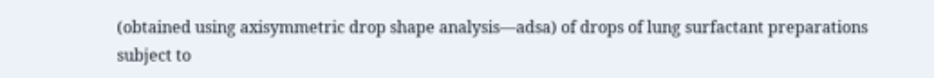(obtained using axisymmetric drop shape analysis—adsa) of drops of lung surfactant preparations subject to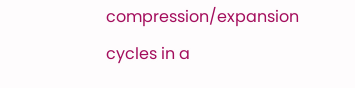compression/expansion cycles in a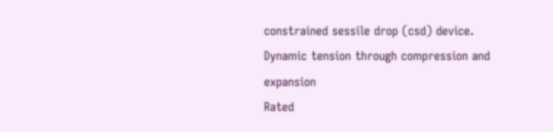constrained sessile drop (csd) device.
Dynamic tension through compression and expansion
Rated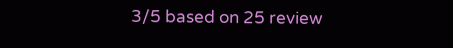3/5 based on 25 review